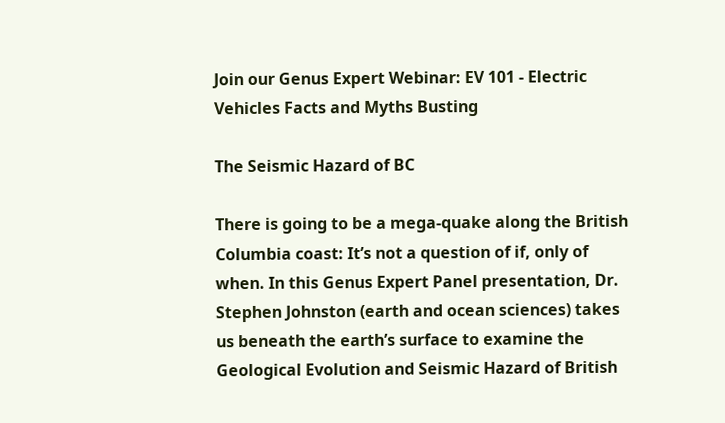Join our Genus Expert Webinar: EV 101 - Electric Vehicles Facts and Myths Busting

The Seismic Hazard of BC

There is going to be a mega-quake along the British Columbia coast: It’s not a question of if, only of when. In this Genus Expert Panel presentation, Dr. Stephen Johnston (earth and ocean sciences) takes us beneath the earth’s surface to examine the Geological Evolution and Seismic Hazard of British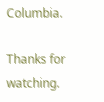Columbia.

Thanks for watching.